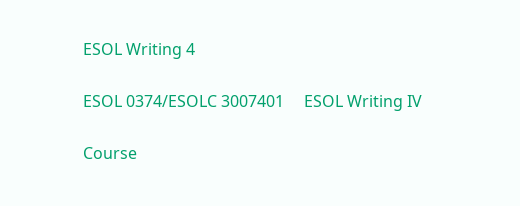ESOL Writing 4

ESOL 0374/ESOLC 3007401     ESOL Writing IV

Course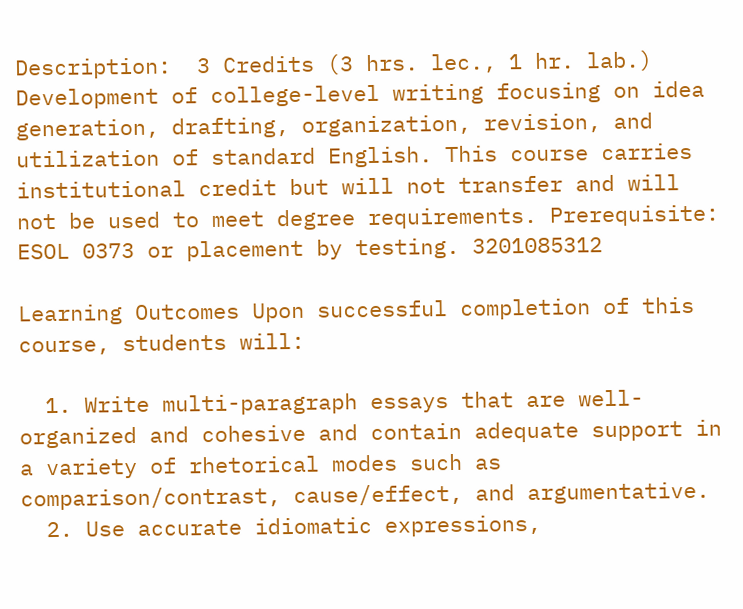Description:  3 Credits (3 hrs. lec., 1 hr. lab.) Development of college-level writing focusing on idea generation, drafting, organization, revision, and utilization of standard English. This course carries institutional credit but will not transfer and will not be used to meet degree requirements. Prerequisite: ESOL 0373 or placement by testing. 3201085312

Learning Outcomes Upon successful completion of this course, students will:

  1. Write multi-paragraph essays that are well-organized and cohesive and contain adequate support in a variety of rhetorical modes such as comparison/contrast, cause/effect, and argumentative.
  2. Use accurate idiomatic expressions,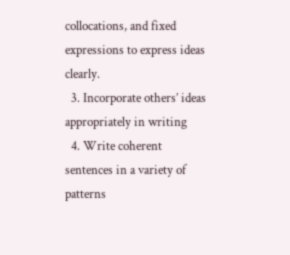collocations, and fixed expressions to express ideas clearly.
  3. Incorporate others’ ideas appropriately in writing
  4. Write coherent sentences in a variety of patterns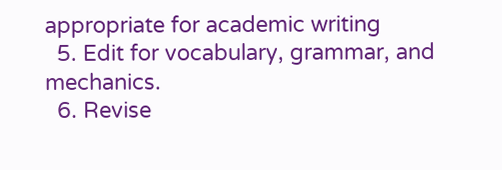appropriate for academic writing
  5. Edit for vocabulary, grammar, and mechanics.
  6. Revise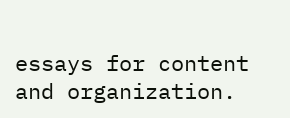essays for content and organization.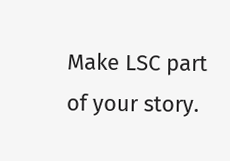Make LSC part of your story.